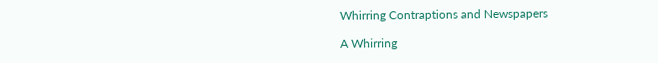Whirring Contraptions and Newspapers

A Whirring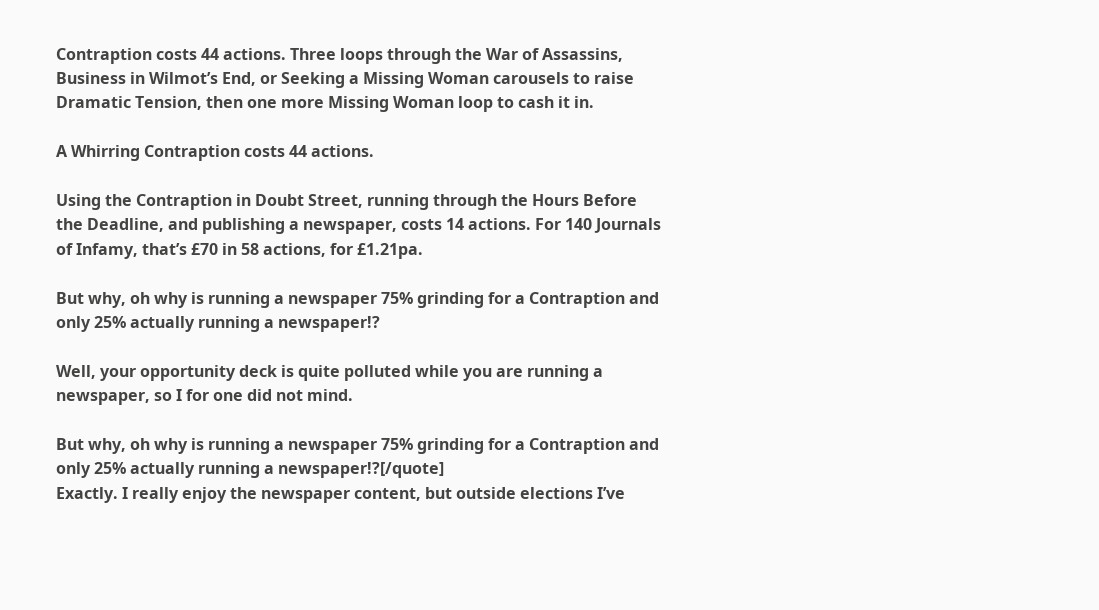Contraption costs 44 actions. Three loops through the War of Assassins, Business in Wilmot’s End, or Seeking a Missing Woman carousels to raise Dramatic Tension, then one more Missing Woman loop to cash it in.

A Whirring Contraption costs 44 actions.

Using the Contraption in Doubt Street, running through the Hours Before the Deadline, and publishing a newspaper, costs 14 actions. For 140 Journals of Infamy, that’s £70 in 58 actions, for £1.21pa.

But why, oh why is running a newspaper 75% grinding for a Contraption and only 25% actually running a newspaper!?

Well, your opportunity deck is quite polluted while you are running a newspaper, so I for one did not mind.

But why, oh why is running a newspaper 75% grinding for a Contraption and only 25% actually running a newspaper!?[/quote]
Exactly. I really enjoy the newspaper content, but outside elections I’ve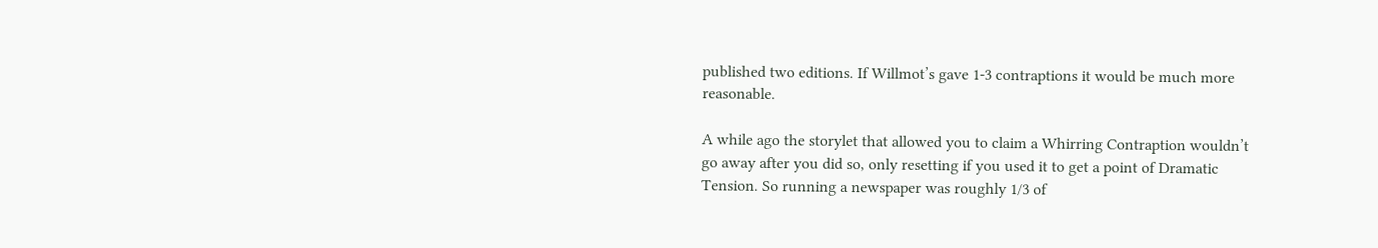published two editions. If Willmot’s gave 1-3 contraptions it would be much more reasonable.

A while ago the storylet that allowed you to claim a Whirring Contraption wouldn’t go away after you did so, only resetting if you used it to get a point of Dramatic Tension. So running a newspaper was roughly 1/3 of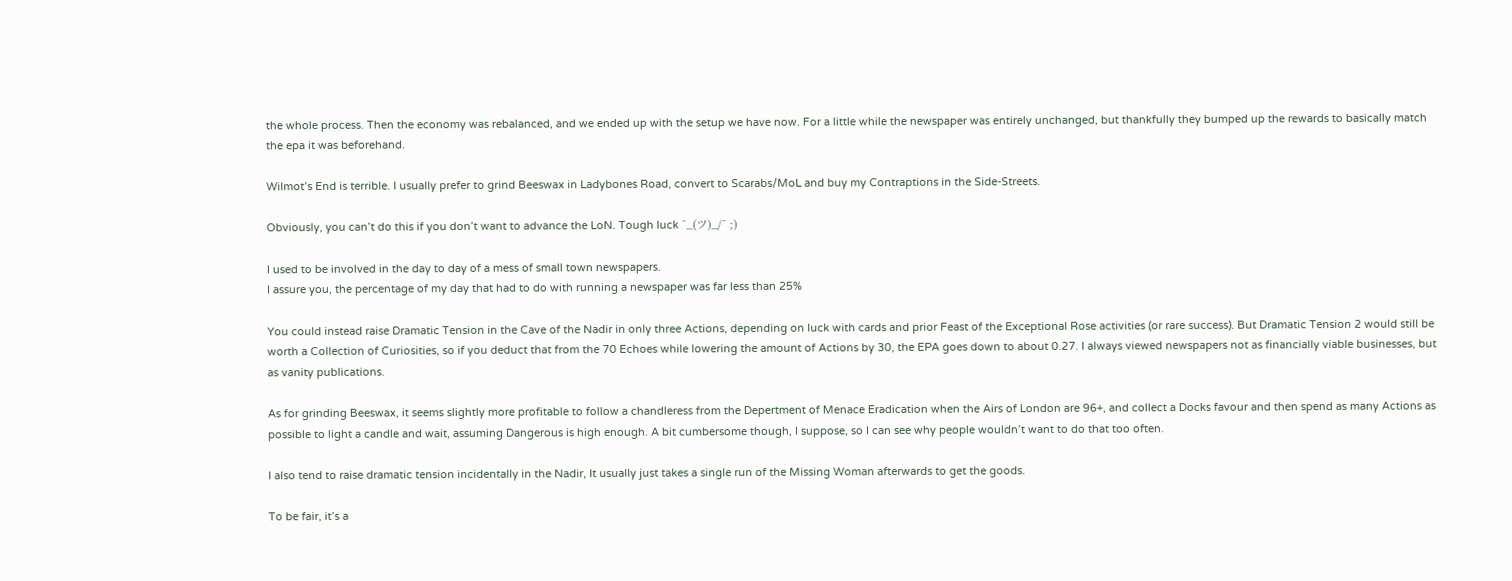the whole process. Then the economy was rebalanced, and we ended up with the setup we have now. For a little while the newspaper was entirely unchanged, but thankfully they bumped up the rewards to basically match the epa it was beforehand.

Wilmot’s End is terrible. I usually prefer to grind Beeswax in Ladybones Road, convert to Scarabs/MoL and buy my Contraptions in the Side-Streets.

Obviously, you can’t do this if you don’t want to advance the LoN. Tough luck ¯_(ツ)_/¯ ;)

I used to be involved in the day to day of a mess of small town newspapers.
I assure you, the percentage of my day that had to do with running a newspaper was far less than 25%

You could instead raise Dramatic Tension in the Cave of the Nadir in only three Actions, depending on luck with cards and prior Feast of the Exceptional Rose activities (or rare success). But Dramatic Tension 2 would still be worth a Collection of Curiosities, so if you deduct that from the 70 Echoes while lowering the amount of Actions by 30, the EPA goes down to about 0.27. I always viewed newspapers not as financially viable businesses, but as vanity publications.

As for grinding Beeswax, it seems slightly more profitable to follow a chandleress from the Depertment of Menace Eradication when the Airs of London are 96+, and collect a Docks favour and then spend as many Actions as possible to light a candle and wait, assuming Dangerous is high enough. A bit cumbersome though, I suppose, so I can see why people wouldn’t want to do that too often.

I also tend to raise dramatic tension incidentally in the Nadir, It usually just takes a single run of the Missing Woman afterwards to get the goods.

To be fair, it’s a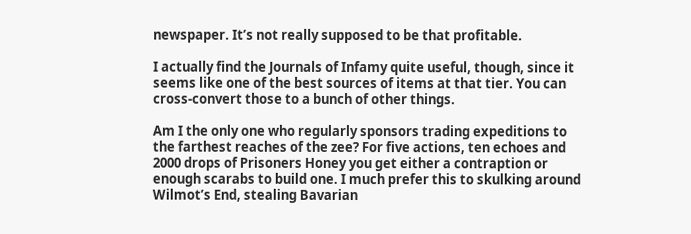newspaper. It’s not really supposed to be that profitable.

I actually find the Journals of Infamy quite useful, though, since it seems like one of the best sources of items at that tier. You can cross-convert those to a bunch of other things.

Am I the only one who regularly sponsors trading expeditions to the farthest reaches of the zee? For five actions, ten echoes and 2000 drops of Prisoners Honey you get either a contraption or enough scarabs to build one. I much prefer this to skulking around Wilmot’s End, stealing Bavarian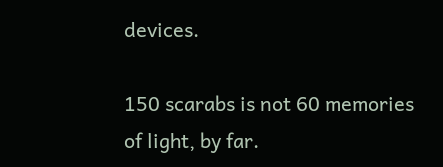devices.

150 scarabs is not 60 memories of light, by far.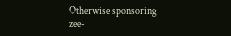Otherwise sponsoring zee-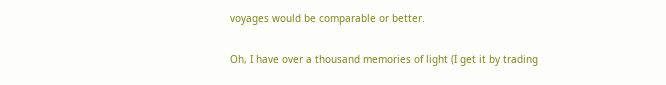voyages would be comparable or better.

Oh, I have over a thousand memories of light (I get it by trading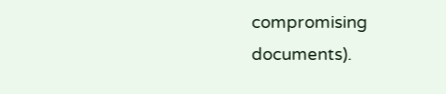compromising documents).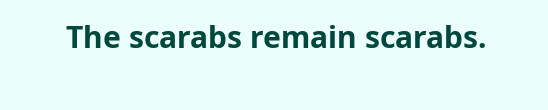The scarabs remain scarabs.